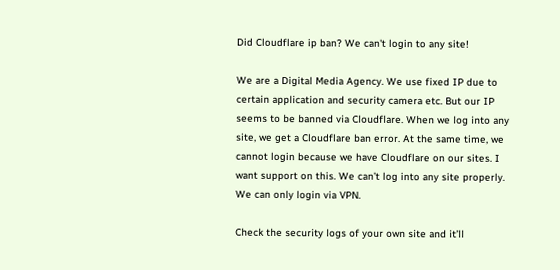Did Cloudflare ip ban? We can't login to any site!

We are a Digital Media Agency. We use fixed IP due to certain application and security camera etc. But our IP seems to be banned via Cloudflare. When we log into any site, we get a Cloudflare ban error. At the same time, we cannot login because we have Cloudflare on our sites. I want support on this. We can’t log into any site properly. We can only login via VPN.

Check the security logs of your own site and it’ll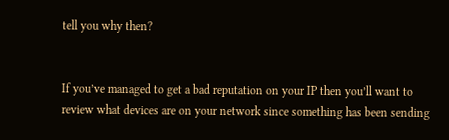tell you why then?


If you’ve managed to get a bad reputation on your IP then you’ll want to review what devices are on your network since something has been sending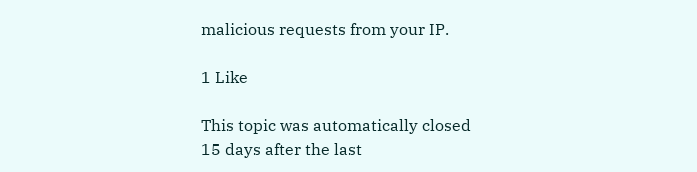malicious requests from your IP.

1 Like

This topic was automatically closed 15 days after the last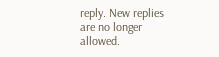reply. New replies are no longer allowed.